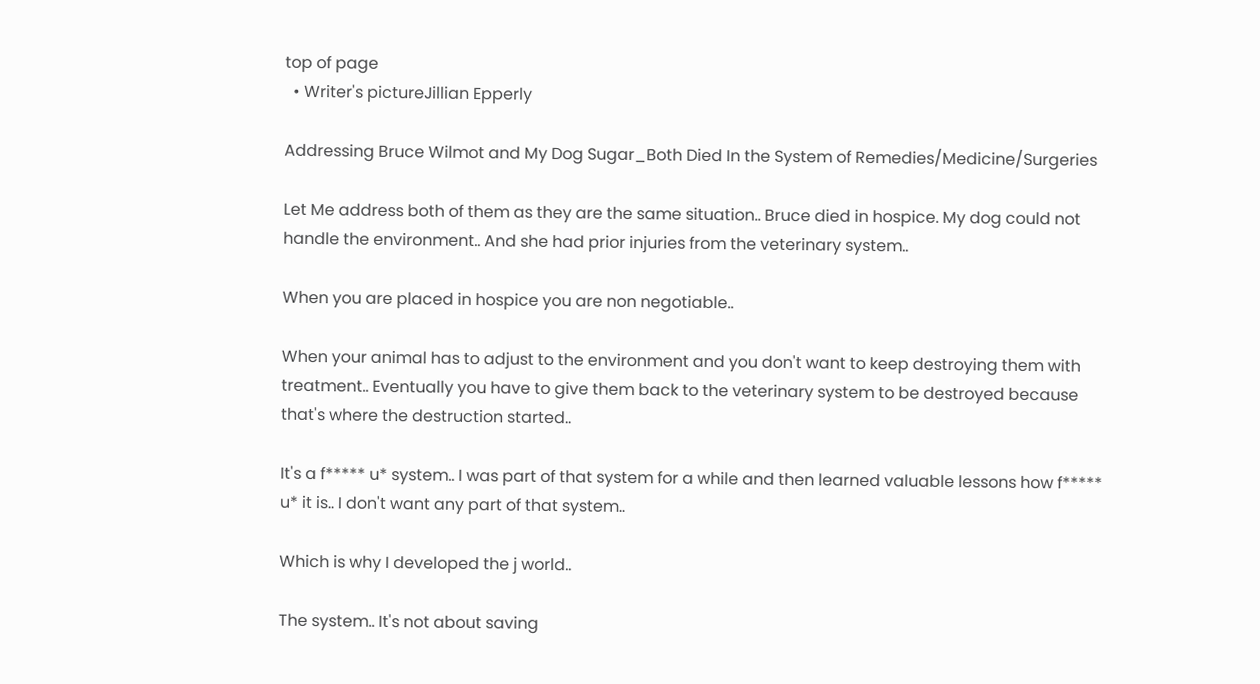top of page
  • Writer's pictureJillian Epperly

Addressing Bruce Wilmot and My Dog Sugar_Both Died In the System of Remedies/Medicine/Surgeries

Let Me address both of them as they are the same situation.. Bruce died in hospice. My dog could not handle the environment.. And she had prior injuries from the veterinary system..

When you are placed in hospice you are non negotiable..

When your animal has to adjust to the environment and you don't want to keep destroying them with treatment.. Eventually you have to give them back to the veterinary system to be destroyed because that's where the destruction started..

It's a f***** u* system.. I was part of that system for a while and then learned valuable lessons how f***** u* it is.. I don't want any part of that system..

Which is why I developed the j world..

The system.. It's not about saving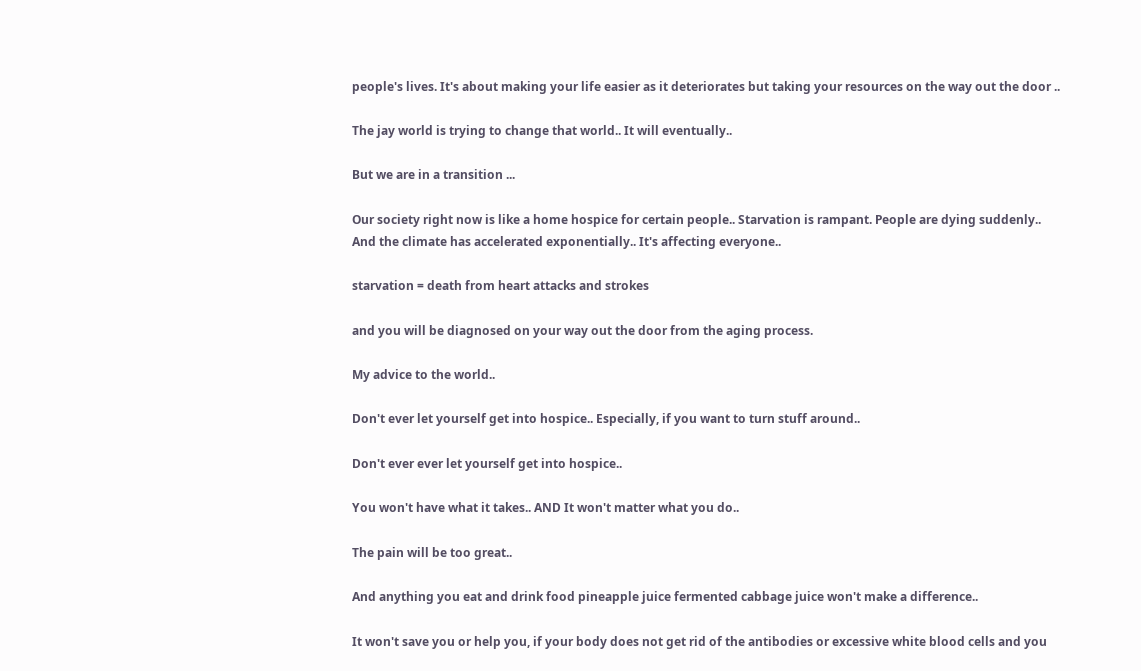people's lives. It's about making your life easier as it deteriorates but taking your resources on the way out the door ..

The jay world is trying to change that world.. It will eventually..

But we are in a transition ...

Our society right now is like a home hospice for certain people.. Starvation is rampant. People are dying suddenly.. And the climate has accelerated exponentially.. It's affecting everyone..

starvation = death from heart attacks and strokes

and you will be diagnosed on your way out the door from the aging process.

My advice to the world..

Don't ever let yourself get into hospice.. Especially, if you want to turn stuff around..

Don't ever ever let yourself get into hospice..

You won't have what it takes.. AND It won't matter what you do..

The pain will be too great..

And anything you eat and drink food pineapple juice fermented cabbage juice won't make a difference..

It won't save you or help you, if your body does not get rid of the antibodies or excessive white blood cells and you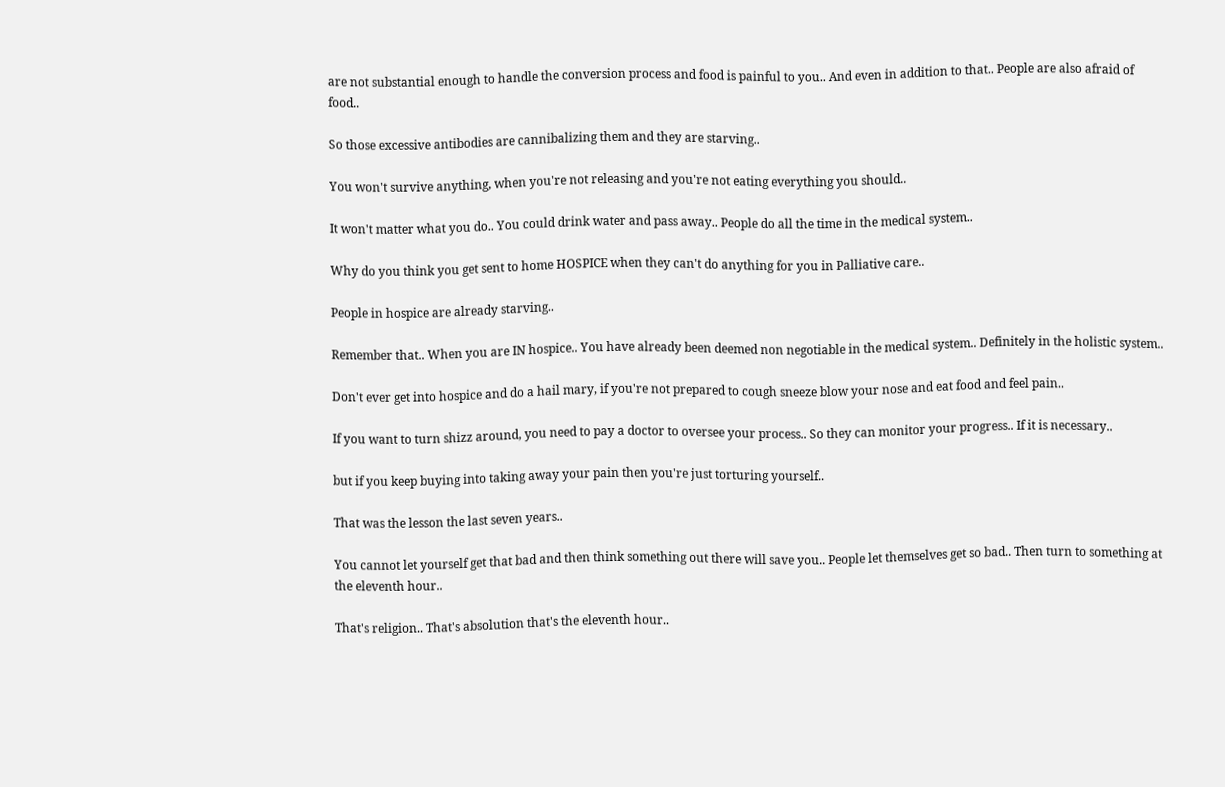are not substantial enough to handle the conversion process and food is painful to you.. And even in addition to that.. People are also afraid of food..

So those excessive antibodies are cannibalizing them and they are starving..

You won't survive anything, when you're not releasing and you're not eating everything you should..

It won't matter what you do.. You could drink water and pass away.. People do all the time in the medical system..

Why do you think you get sent to home HOSPICE when they can't do anything for you in Palliative care..

People in hospice are already starving..

Remember that.. When you are IN hospice.. You have already been deemed non negotiable in the medical system.. Definitely in the holistic system..

Don't ever get into hospice and do a hail mary, if you're not prepared to cough sneeze blow your nose and eat food and feel pain..

If you want to turn shizz around, you need to pay a doctor to oversee your process.. So they can monitor your progress.. If it is necessary..

but if you keep buying into taking away your pain then you're just torturing yourself..

That was the lesson the last seven years..

You cannot let yourself get that bad and then think something out there will save you.. People let themselves get so bad.. Then turn to something at the eleventh hour..

That's religion.. That's absolution that's the eleventh hour..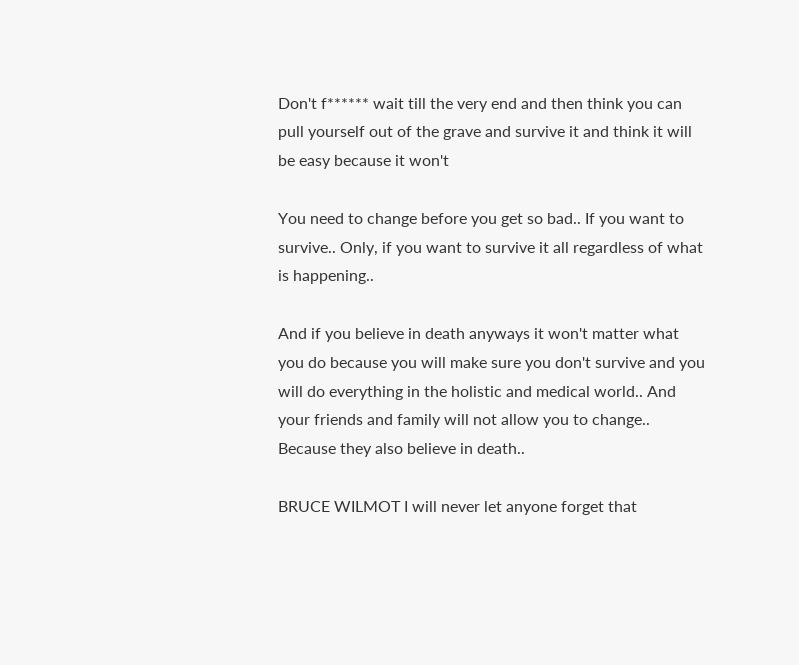Don't f****** wait till the very end and then think you can pull yourself out of the grave and survive it and think it will be easy because it won't

You need to change before you get so bad.. If you want to survive.. Only, if you want to survive it all regardless of what is happening..

And if you believe in death anyways it won't matter what you do because you will make sure you don't survive and you will do everything in the holistic and medical world.. And your friends and family will not allow you to change.. Because they also believe in death..

BRUCE WILMOT I will never let anyone forget that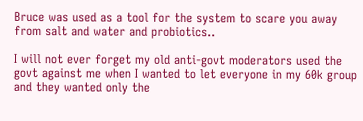Bruce was used as a tool for the system to scare you away from salt and water and probiotics..

I will not ever forget my old anti-govt moderators used the govt against me when I wanted to let everyone in my 60k group and they wanted only the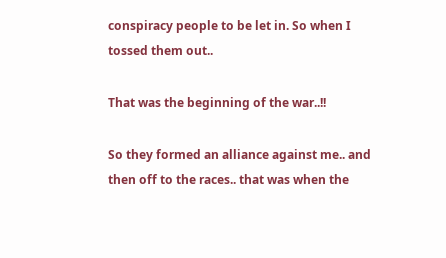conspiracy people to be let in. So when I tossed them out..

That was the beginning of the war..!!

So they formed an alliance against me.. and then off to the races.. that was when the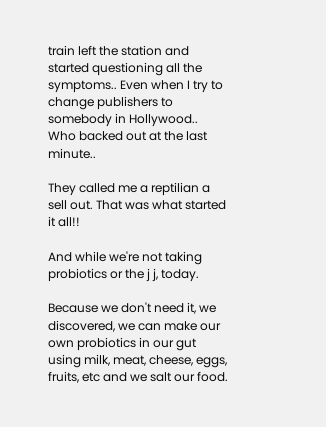train left the station and started questioning all the symptoms.. Even when I try to change publishers to somebody in Hollywood.. Who backed out at the last minute..

They called me a reptilian a sell out. That was what started it all!!

And while we're not taking probiotics or the j j, today.

Because we don't need it, we discovered, we can make our own probiotics in our gut using milk, meat, cheese, eggs, fruits, etc and we salt our food.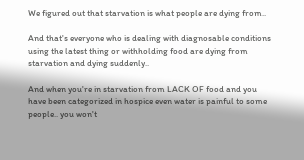We figured out that starvation is what people are dying from..

And that's everyone who is dealing with diagnosable conditions using the latest thing or withholding food are dying from starvation and dying suddenly..

And when you're in starvation from LACK OF food and you have been categorized in hospice even water is painful to some people.. you won't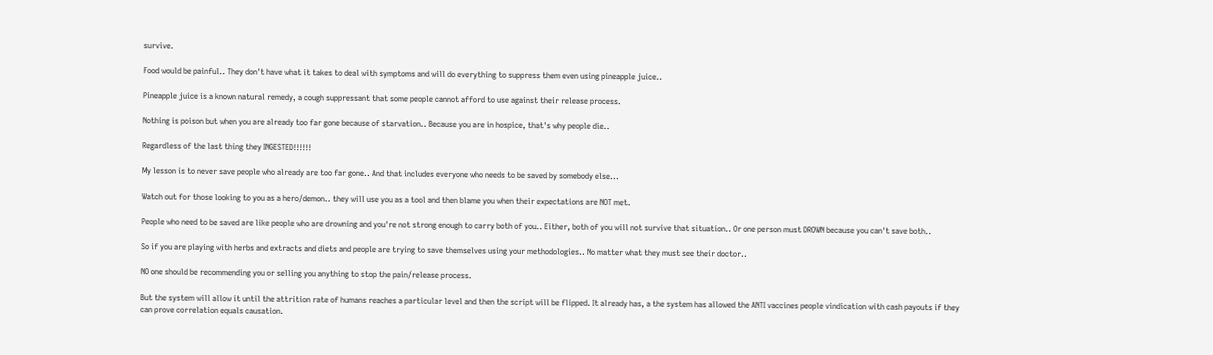survive.

Food would be painful.. They don't have what it takes to deal with symptoms and will do everything to suppress them even using pineapple juice..

Pineapple juice is a known natural remedy, a cough suppressant that some people cannot afford to use against their release process.

Nothing is poison but when you are already too far gone because of starvation.. Because you are in hospice, that's why people die..

Regardless of the last thing they INGESTED!!!!!!

My lesson is to never save people who already are too far gone.. And that includes everyone who needs to be saved by somebody else...

Watch out for those looking to you as a hero/demon.. they will use you as a tool and then blame you when their expectations are NOT met.

People who need to be saved are like people who are drowning and you're not strong enough to carry both of you.. Either, both of you will not survive that situation.. Or one person must DROWN because you can't save both..

So if you are playing with herbs and extracts and diets and people are trying to save themselves using your methodologies.. No matter what they must see their doctor..

NO one should be recommending you or selling you anything to stop the pain/release process.

But the system will allow it until the attrition rate of humans reaches a particular level and then the script will be flipped. It already has, a the system has allowed the ANTI vaccines people vindication with cash payouts if they can prove correlation equals causation.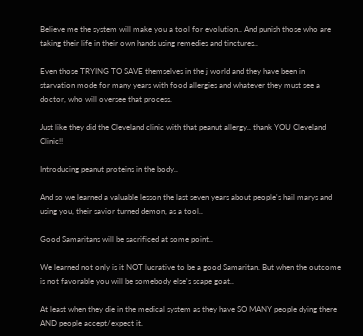Believe me the system will make you a tool for evolution.. And punish those who are taking their life in their own hands using remedies and tinctures..

Even those TRYING TO SAVE themselves in the j world and they have been in starvation mode for many years with food allergies and whatever they must see a doctor, who will oversee that process.

Just like they did the Cleveland clinic with that peanut allergy.. thank YOU Cleveland Clinic!!

Introducing peanut proteins in the body..

And so we learned a valuable lesson the last seven years about people's hail marys and using you, their savior turned demon, as a tool..

Good Samaritans will be sacrificed at some point..

We learned not only is it NOT lucrative to be a good Samaritan. But when the outcome is not favorable you will be somebody else's scape goat..

At least when they die in the medical system as they have SO MANY people dying there AND people accept/expect it.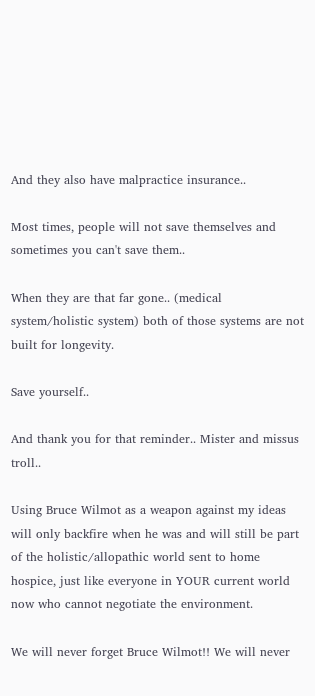And they also have malpractice insurance..

Most times, people will not save themselves and sometimes you can't save them..

When they are that far gone.. (medical system/holistic system) both of those systems are not built for longevity.

Save yourself..

And thank you for that reminder.. Mister and missus troll..

Using Bruce Wilmot as a weapon against my ideas will only backfire when he was and will still be part of the holistic/allopathic world sent to home hospice, just like everyone in YOUR current world now who cannot negotiate the environment.

We will never forget Bruce Wilmot!! We will never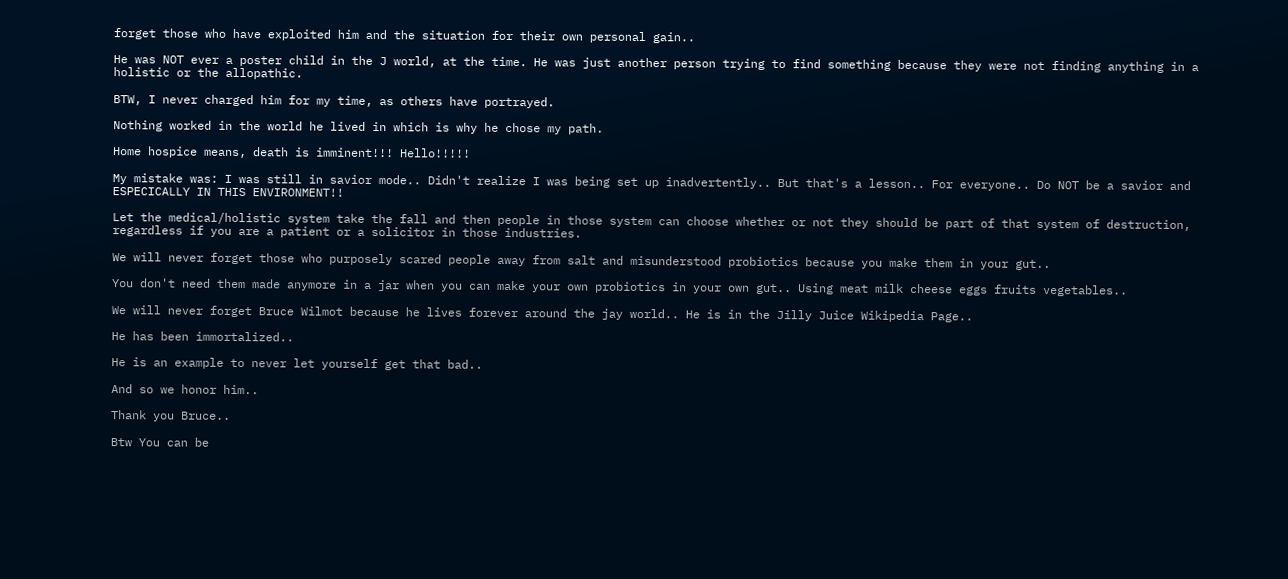forget those who have exploited him and the situation for their own personal gain..

He was NOT ever a poster child in the J world, at the time. He was just another person trying to find something because they were not finding anything in a holistic or the allopathic.

BTW, I never charged him for my time, as others have portrayed.

Nothing worked in the world he lived in which is why he chose my path.

Home hospice means, death is imminent!!! Hello!!!!!

My mistake was: I was still in savior mode.. Didn't realize I was being set up inadvertently.. But that's a lesson.. For everyone.. Do NOT be a savior and ESPECICALLY IN THIS ENVIRONMENT!!

Let the medical/holistic system take the fall and then people in those system can choose whether or not they should be part of that system of destruction, regardless if you are a patient or a solicitor in those industries.

We will never forget those who purposely scared people away from salt and misunderstood probiotics because you make them in your gut..

You don't need them made anymore in a jar when you can make your own probiotics in your own gut.. Using meat milk cheese eggs fruits vegetables..

We will never forget Bruce Wilmot because he lives forever around the jay world.. He is in the Jilly Juice Wikipedia Page..

He has been immortalized..

He is an example to never let yourself get that bad..

And so we honor him..

Thank you Bruce..

Btw You can be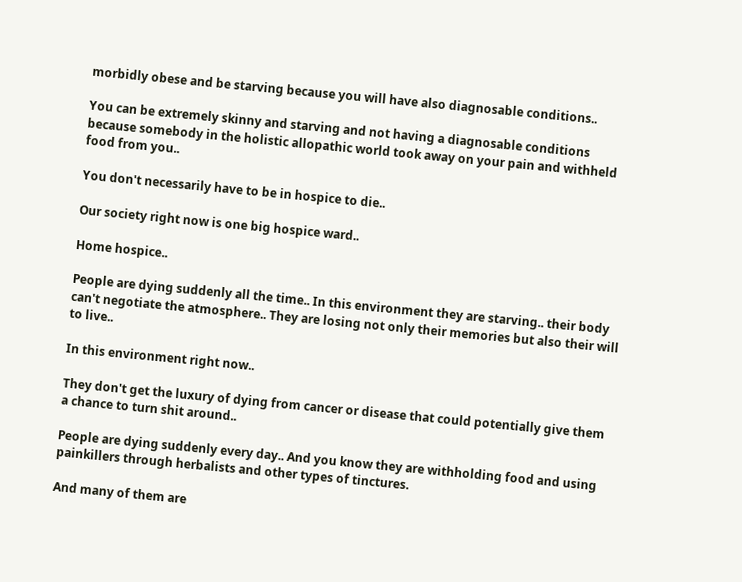morbidly obese and be starving because you will have also diagnosable conditions..

You can be extremely skinny and starving and not having a diagnosable conditions because somebody in the holistic allopathic world took away on your pain and withheld food from you..

You don't necessarily have to be in hospice to die..

Our society right now is one big hospice ward..

Home hospice..

People are dying suddenly all the time.. In this environment they are starving.. their body can't negotiate the atmosphere.. They are losing not only their memories but also their will to live..

In this environment right now..

They don't get the luxury of dying from cancer or disease that could potentially give them a chance to turn shit around..

People are dying suddenly every day.. And you know they are withholding food and using painkillers through herbalists and other types of tinctures.

And many of them are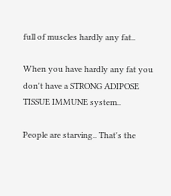full of muscles hardly any fat..

When you have hardly any fat you don't have a STRONG ADIPOSE TISSUE IMMUNE system..

People are starving.. That's the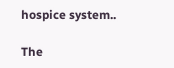hospice system..

The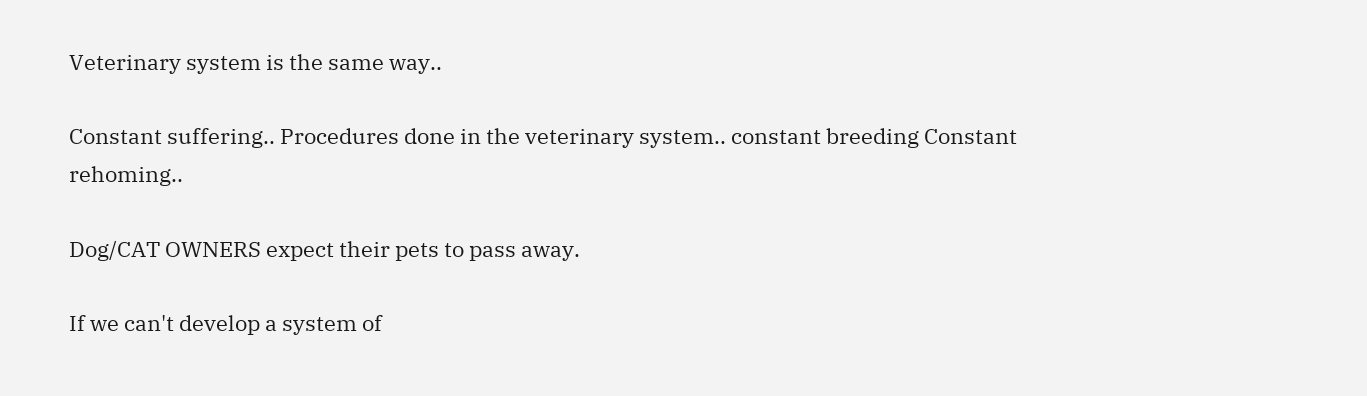Veterinary system is the same way..

Constant suffering.. Procedures done in the veterinary system.. constant breeding Constant rehoming..

Dog/CAT OWNERS expect their pets to pass away.

If we can't develop a system of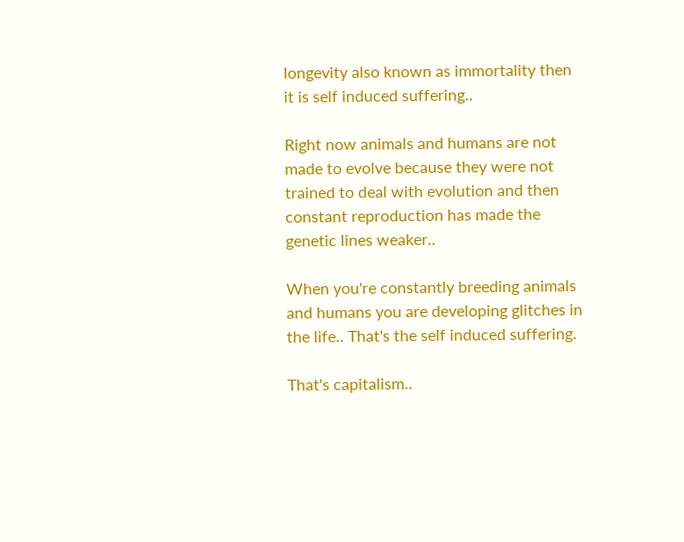longevity also known as immortality then it is self induced suffering..

Right now animals and humans are not made to evolve because they were not trained to deal with evolution and then constant reproduction has made the genetic lines weaker..

When you're constantly breeding animals and humans you are developing glitches in the life.. That's the self induced suffering.

That's capitalism..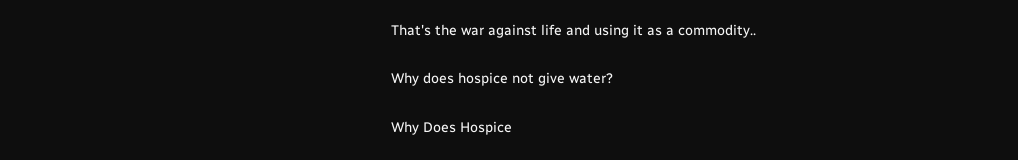That's the war against life and using it as a commodity..

Why does hospice not give water?

Why Does Hospice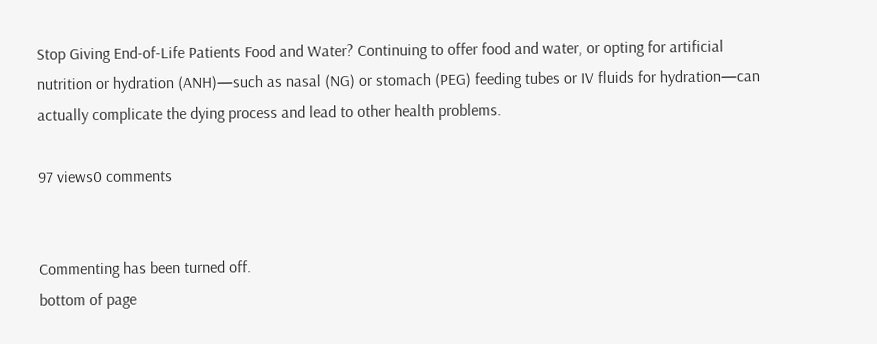Stop Giving End-of-Life Patients Food and Water? Continuing to offer food and water, or opting for artificial nutrition or hydration (ANH)—such as nasal (NG) or stomach (PEG) feeding tubes or IV fluids for hydration—can actually complicate the dying process and lead to other health problems.

97 views0 comments


Commenting has been turned off.
bottom of page